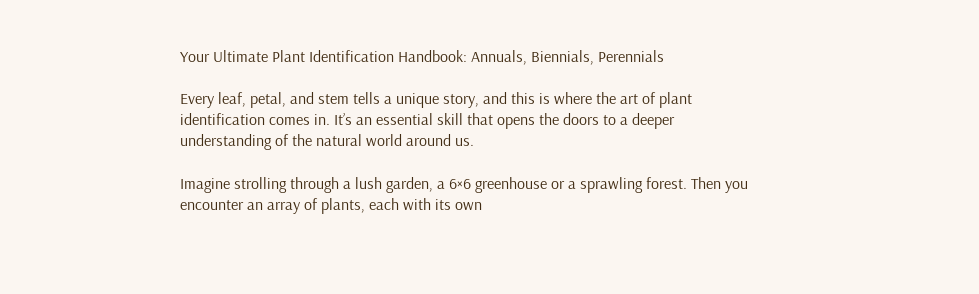Your Ultimate Plant Identification Handbook: Annuals, Biennials, Perennials

Every leaf, petal, and stem tells a unique story, and this is where the art of plant identification comes in. It’s an essential skill that opens the doors to a deeper understanding of the natural world around us.

Imagine strolling through a lush garden, a 6×6 greenhouse or a sprawling forest. Then you encounter an array of plants, each with its own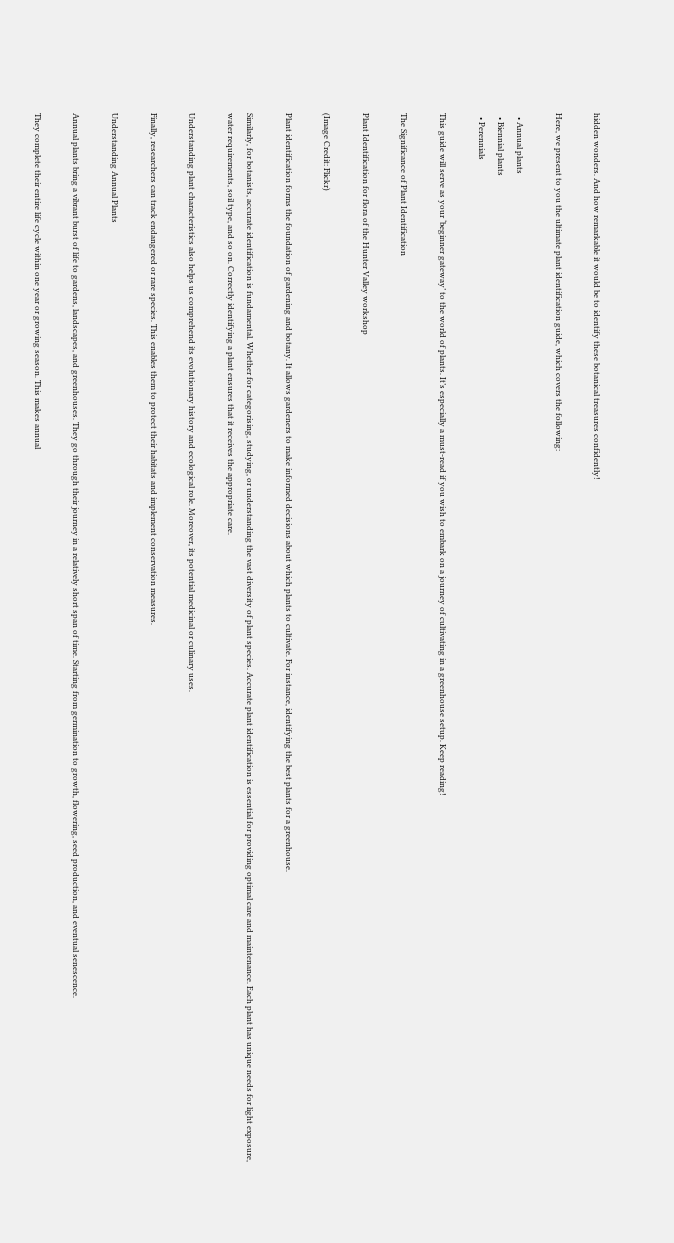hidden wonders. And how remarkable it would be to identify these botanical treasures confidently!

Here, we present to you the ultimate plant identification guide, which covers the following:

  • Annual plants
  • Biennial plants
  • Perennials

This guide will serve as your ‘beginner gateway’ to the world of plants. It’s especially a must-read if you wish to embark on a journey of cultivating in a greenhouse setup. Keep reading!

The Significance of Plant Identification

Plant Identification for flora of the Hunter Valley workshop

(Image Credit: Flickr)

Plant identification forms the foundation of gardening and botany. It allows gardeners to make informed decisions about which plants to cultivate. For instance, identifying the best plants for a greenhouse.

Similarly, for botanists, accurate identification is fundamental. Whether for categorising, studying, or understanding the vast diversity of plant species. Accurate plant identification is essential for providing optimal care and maintenance. Each plant has unique needs for light exposure, water requirements, soil type, and so on. Correctly identifying a plant ensures that it receives the appropriate care.

Understanding plant characteristics also helps us comprehend its evolutionary history and ecological role. Moreover, its potential medicinal or culinary uses.

Finally, researchers can track endangered or rare species. This enables them to protect their habitats and implement conservation measures.

Understanding Annual Plants

Annual plants bring a vibrant burst of life to gardens, landscapes, and greenhouses. They go through their journey in a relatively short span of time. Starting from germination to growth, flowering, seed production, and eventual senescence.

They complete their entire life cycle within one year or growing season. This makes annual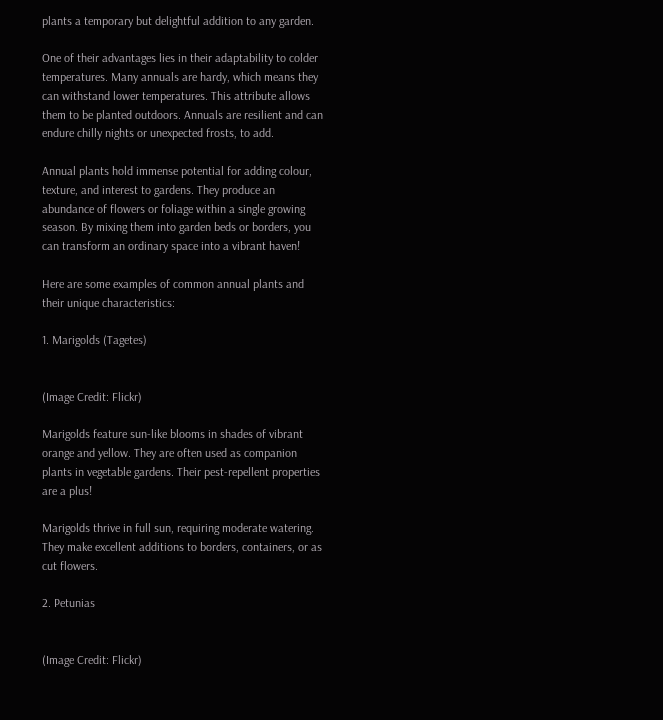plants a temporary but delightful addition to any garden.

One of their advantages lies in their adaptability to colder temperatures. Many annuals are hardy, which means they can withstand lower temperatures. This attribute allows them to be planted outdoors. Annuals are resilient and can endure chilly nights or unexpected frosts, to add.

Annual plants hold immense potential for adding colour, texture, and interest to gardens. They produce an abundance of flowers or foliage within a single growing season. By mixing them into garden beds or borders, you can transform an ordinary space into a vibrant haven!

Here are some examples of common annual plants and their unique characteristics:

1. Marigolds (Tagetes)


(Image Credit: Flickr)

Marigolds feature sun-like blooms in shades of vibrant orange and yellow. They are often used as companion plants in vegetable gardens. Their pest-repellent properties are a plus!

Marigolds thrive in full sun, requiring moderate watering. They make excellent additions to borders, containers, or as cut flowers.

2. Petunias


(Image Credit: Flickr)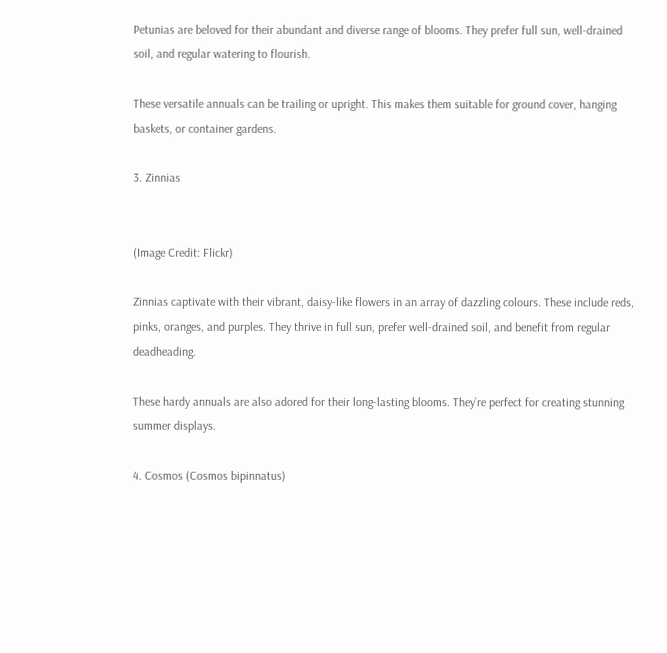Petunias are beloved for their abundant and diverse range of blooms. They prefer full sun, well-drained soil, and regular watering to flourish.

These versatile annuals can be trailing or upright. This makes them suitable for ground cover, hanging baskets, or container gardens.

3. Zinnias


(Image Credit: Flickr)

Zinnias captivate with their vibrant, daisy-like flowers in an array of dazzling colours. These include reds, pinks, oranges, and purples. They thrive in full sun, prefer well-drained soil, and benefit from regular deadheading.

These hardy annuals are also adored for their long-lasting blooms. They’re perfect for creating stunning summer displays.

4. Cosmos (Cosmos bipinnatus)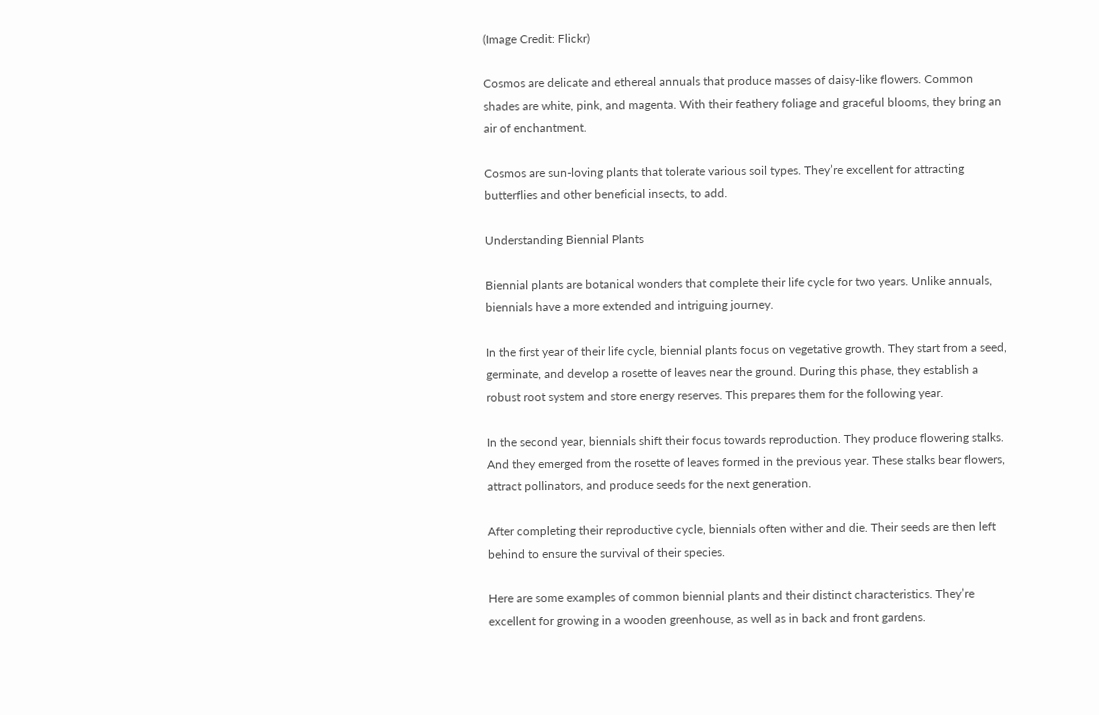(Image Credit: Flickr)

Cosmos are delicate and ethereal annuals that produce masses of daisy-like flowers. Common shades are white, pink, and magenta. With their feathery foliage and graceful blooms, they bring an air of enchantment.

Cosmos are sun-loving plants that tolerate various soil types. They’re excellent for attracting butterflies and other beneficial insects, to add.

Understanding Biennial Plants

Biennial plants are botanical wonders that complete their life cycle for two years. Unlike annuals, biennials have a more extended and intriguing journey.

In the first year of their life cycle, biennial plants focus on vegetative growth. They start from a seed, germinate, and develop a rosette of leaves near the ground. During this phase, they establish a robust root system and store energy reserves. This prepares them for the following year.

In the second year, biennials shift their focus towards reproduction. They produce flowering stalks. And they emerged from the rosette of leaves formed in the previous year. These stalks bear flowers, attract pollinators, and produce seeds for the next generation.

After completing their reproductive cycle, biennials often wither and die. Their seeds are then left behind to ensure the survival of their species.

Here are some examples of common biennial plants and their distinct characteristics. They’re excellent for growing in a wooden greenhouse, as well as in back and front gardens.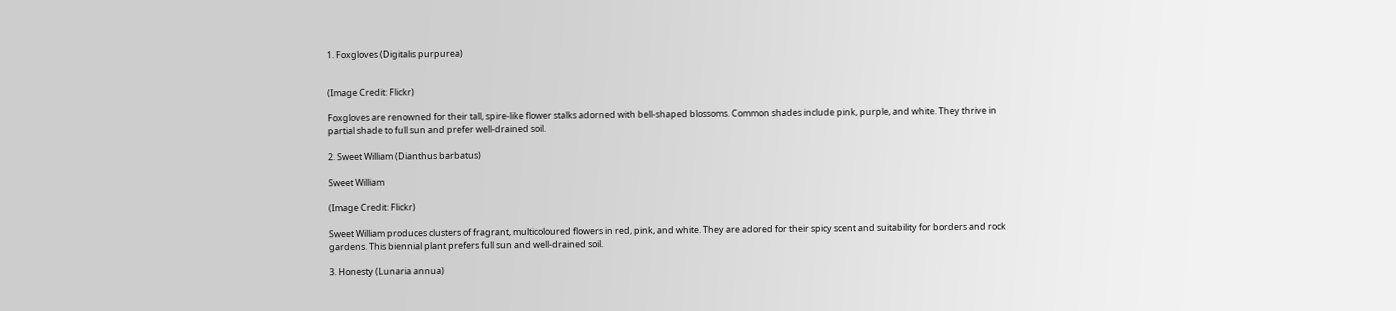1. Foxgloves (Digitalis purpurea)


(Image Credit: Flickr)

Foxgloves are renowned for their tall, spire-like flower stalks adorned with bell-shaped blossoms. Common shades include pink, purple, and white. They thrive in partial shade to full sun and prefer well-drained soil.

2. Sweet William (Dianthus barbatus)

Sweet William

(Image Credit: Flickr)

Sweet William produces clusters of fragrant, multicoloured flowers in red, pink, and white. They are adored for their spicy scent and suitability for borders and rock gardens. This biennial plant prefers full sun and well-drained soil.

3. Honesty (Lunaria annua)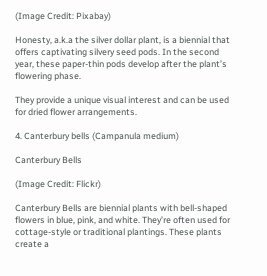(Image Credit: Pixabay)

Honesty, a.k.a the silver dollar plant, is a biennial that offers captivating silvery seed pods. In the second year, these paper-thin pods develop after the plant’s flowering phase.

They provide a unique visual interest and can be used for dried flower arrangements.

4. Canterbury bells (Campanula medium)

Canterbury Bells

(Image Credit: Flickr)

Canterbury Bells are biennial plants with bell-shaped flowers in blue, pink, and white. They’re often used for cottage-style or traditional plantings. These plants create a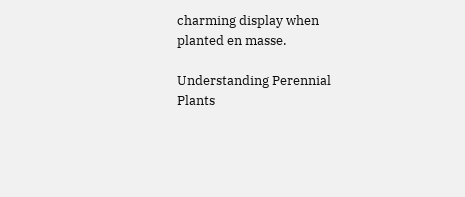charming display when planted en masse.

Understanding Perennial Plants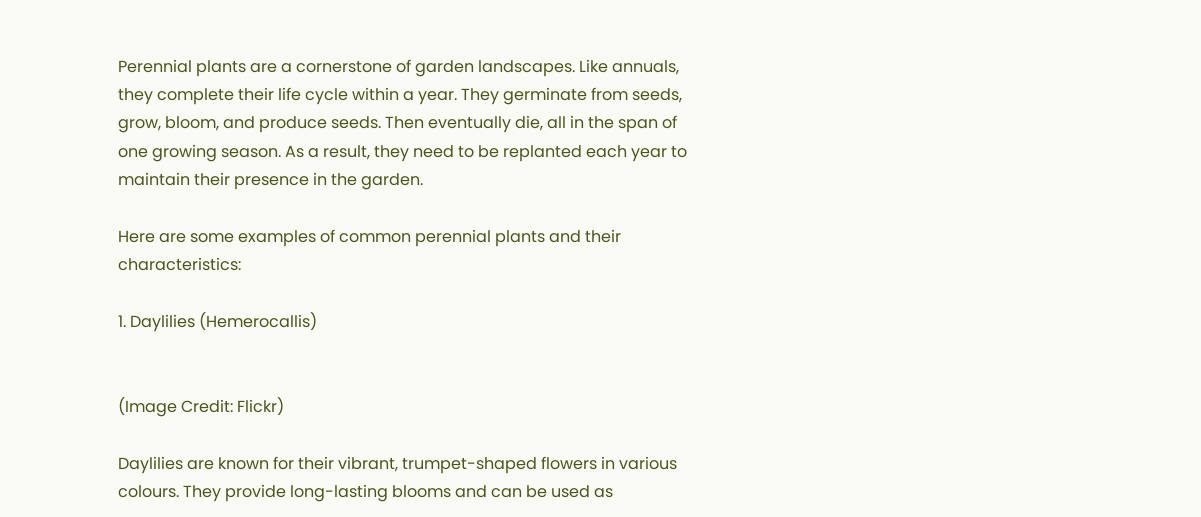Perennial plants are a cornerstone of garden landscapes. Like annuals, they complete their life cycle within a year. They germinate from seeds, grow, bloom, and produce seeds. Then eventually die, all in the span of one growing season. As a result, they need to be replanted each year to maintain their presence in the garden.

Here are some examples of common perennial plants and their characteristics:

1. Daylilies (Hemerocallis)


(Image Credit: Flickr)

Daylilies are known for their vibrant, trumpet-shaped flowers in various colours. They provide long-lasting blooms and can be used as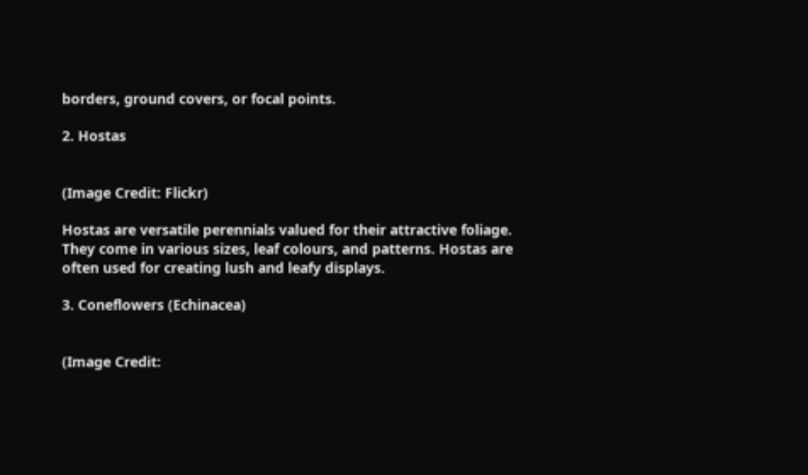borders, ground covers, or focal points.

2. Hostas


(Image Credit: Flickr)

Hostas are versatile perennials valued for their attractive foliage. They come in various sizes, leaf colours, and patterns. Hostas are often used for creating lush and leafy displays.

3. Coneflowers (Echinacea)


(Image Credit: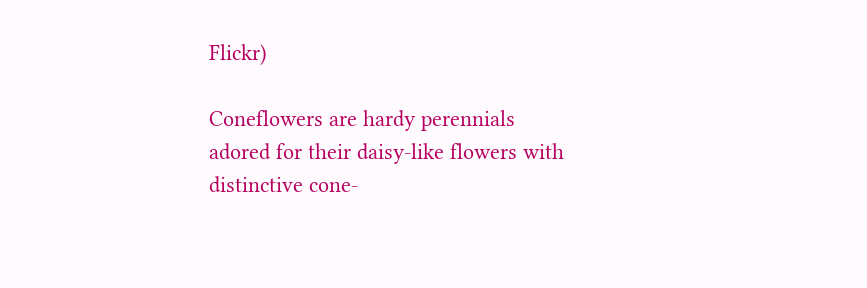Flickr)

Coneflowers are hardy perennials adored for their daisy-like flowers with distinctive cone-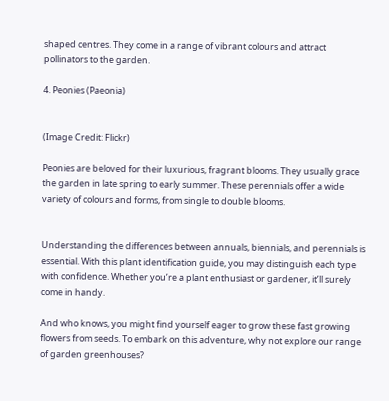shaped centres. They come in a range of vibrant colours and attract pollinators to the garden.

4. Peonies (Paeonia)


(Image Credit: Flickr)

Peonies are beloved for their luxurious, fragrant blooms. They usually grace the garden in late spring to early summer. These perennials offer a wide variety of colours and forms, from single to double blooms.


Understanding the differences between annuals, biennials, and perennials is essential. With this plant identification guide, you may distinguish each type with confidence. Whether you’re a plant enthusiast or gardener, it’ll surely come in handy.

And who knows, you might find yourself eager to grow these fast growing flowers from seeds. To embark on this adventure, why not explore our range of garden greenhouses?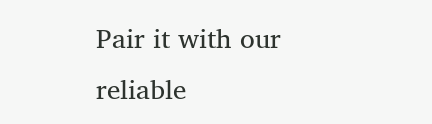Pair it with our reliable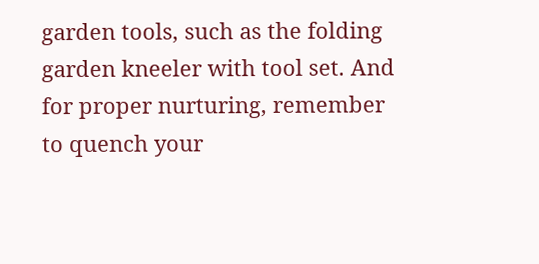garden tools, such as the folding garden kneeler with tool set. And for proper nurturing, remember to quench your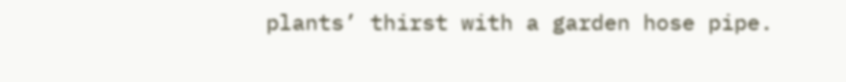plants’ thirst with a garden hose pipe.